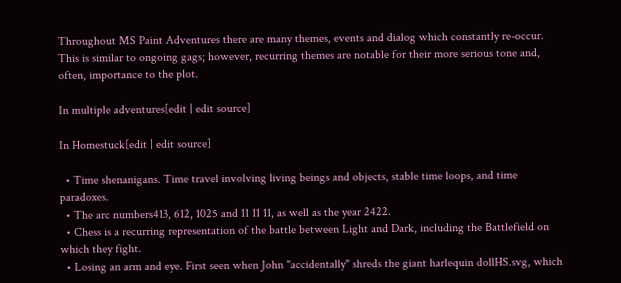Throughout MS Paint Adventures there are many themes, events and dialog which constantly re-occur. This is similar to ongoing gags; however, recurring themes are notable for their more serious tone and, often, importance to the plot.

In multiple adventures[edit | edit source]

In Homestuck[edit | edit source]

  • Time shenanigans. Time travel involving living beings and objects, stable time loops, and time paradoxes.
  • The arc numbers413, 612, 1025 and 11 11 11, as well as the year 2422.
  • Chess is a recurring representation of the battle between Light and Dark, including the Battlefield on which they fight.
  • Losing an arm and eye. First seen when John "accidentally" shreds the giant harlequin dollHS.svg, which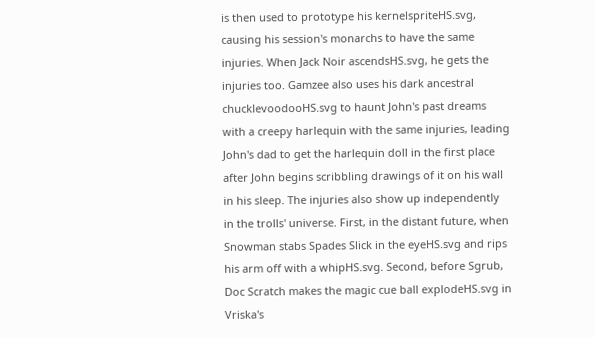is then used to prototype his kernelspriteHS.svg, causing his session's monarchs to have the same injuries. When Jack Noir ascendsHS.svg, he gets the injuries too. Gamzee also uses his dark ancestral chucklevoodooHS.svg to haunt John's past dreams with a creepy harlequin with the same injuries, leading John's dad to get the harlequin doll in the first place after John begins scribbling drawings of it on his wall in his sleep. The injuries also show up independently in the trolls' universe. First, in the distant future, when Snowman stabs Spades Slick in the eyeHS.svg and rips his arm off with a whipHS.svg. Second, before Sgrub, Doc Scratch makes the magic cue ball explodeHS.svg in Vriska's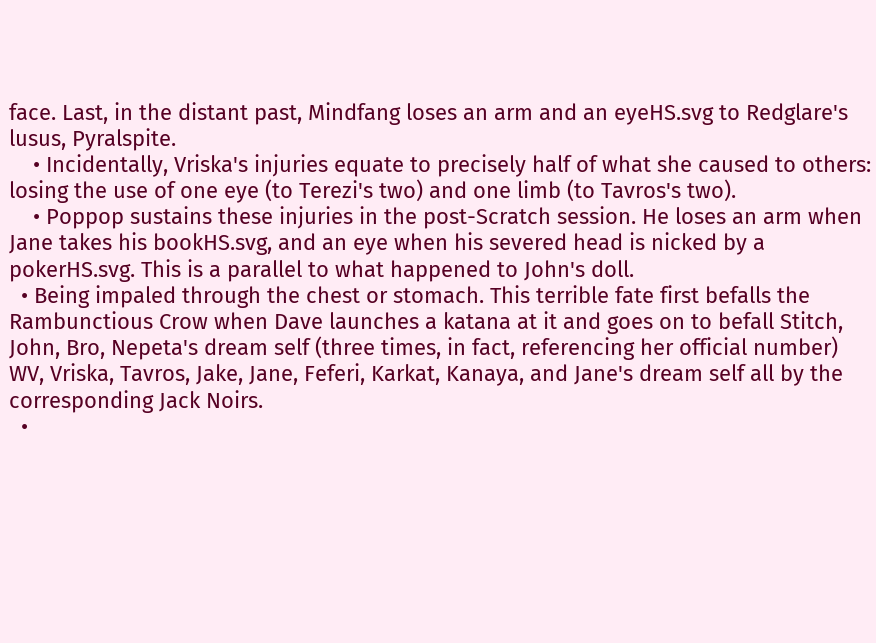face. Last, in the distant past, Mindfang loses an arm and an eyeHS.svg to Redglare's lusus, Pyralspite.
    • Incidentally, Vriska's injuries equate to precisely half of what she caused to others: losing the use of one eye (to Terezi's two) and one limb (to Tavros's two).
    • Poppop sustains these injuries in the post-Scratch session. He loses an arm when Jane takes his bookHS.svg, and an eye when his severed head is nicked by a pokerHS.svg. This is a parallel to what happened to John's doll.
  • Being impaled through the chest or stomach. This terrible fate first befalls the Rambunctious Crow when Dave launches a katana at it and goes on to befall Stitch, John, Bro, Nepeta's dream self (three times, in fact, referencing her official number) WV, Vriska, Tavros, Jake, Jane, Feferi, Karkat, Kanaya, and Jane's dream self all by the corresponding Jack Noirs.
  •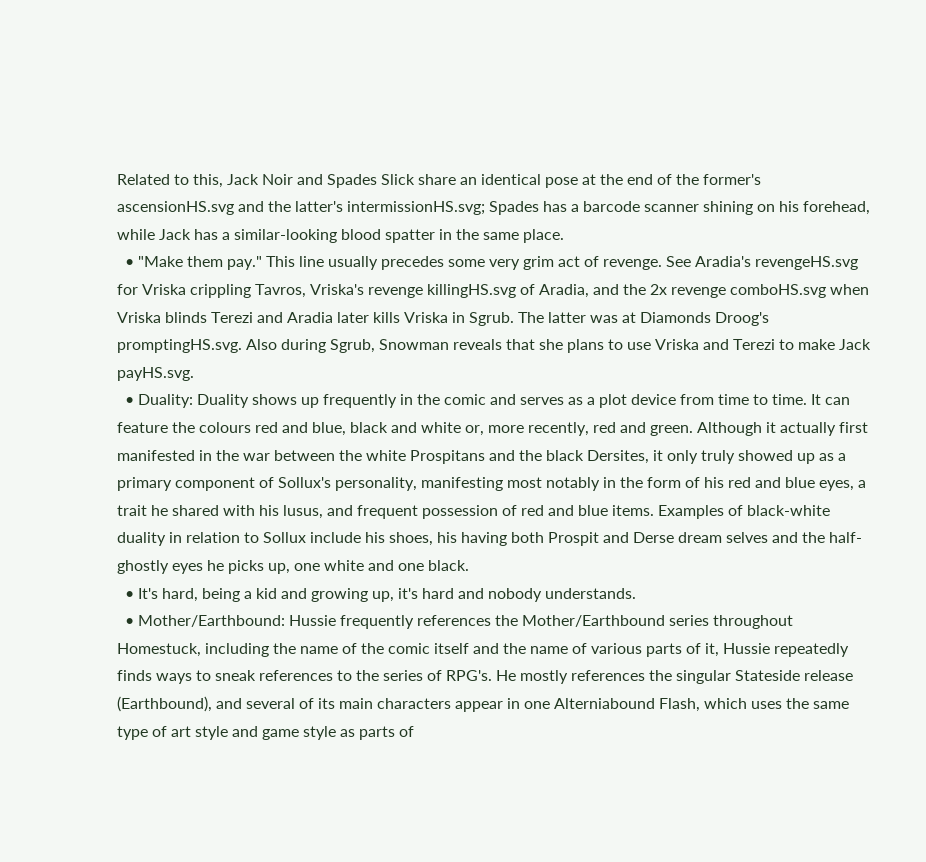Related to this, Jack Noir and Spades Slick share an identical pose at the end of the former's ascensionHS.svg and the latter's intermissionHS.svg; Spades has a barcode scanner shining on his forehead, while Jack has a similar-looking blood spatter in the same place.
  • "Make them pay." This line usually precedes some very grim act of revenge. See Aradia's revengeHS.svg for Vriska crippling Tavros, Vriska's revenge killingHS.svg of Aradia, and the 2x revenge comboHS.svg when Vriska blinds Terezi and Aradia later kills Vriska in Sgrub. The latter was at Diamonds Droog's promptingHS.svg. Also during Sgrub, Snowman reveals that she plans to use Vriska and Terezi to make Jack payHS.svg.
  • Duality: Duality shows up frequently in the comic and serves as a plot device from time to time. It can feature the colours red and blue, black and white or, more recently, red and green. Although it actually first manifested in the war between the white Prospitans and the black Dersites, it only truly showed up as a primary component of Sollux's personality, manifesting most notably in the form of his red and blue eyes, a trait he shared with his lusus, and frequent possession of red and blue items. Examples of black-white duality in relation to Sollux include his shoes, his having both Prospit and Derse dream selves and the half-ghostly eyes he picks up, one white and one black.
  • It's hard, being a kid and growing up, it's hard and nobody understands.
  • Mother/Earthbound: Hussie frequently references the Mother/Earthbound series throughout Homestuck, including the name of the comic itself and the name of various parts of it, Hussie repeatedly finds ways to sneak references to the series of RPG's. He mostly references the singular Stateside release (Earthbound), and several of its main characters appear in one Alterniabound Flash, which uses the same type of art style and game style as parts of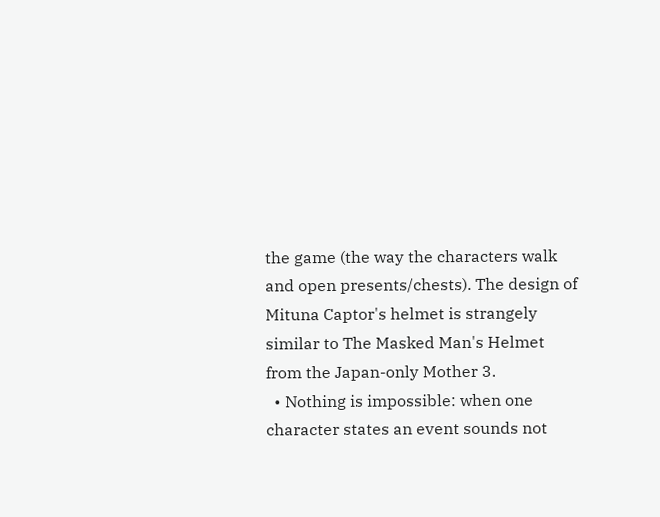the game (the way the characters walk and open presents/chests). The design of Mituna Captor's helmet is strangely similar to The Masked Man's Helmet from the Japan-only Mother 3.
  • Nothing is impossible: when one character states an event sounds not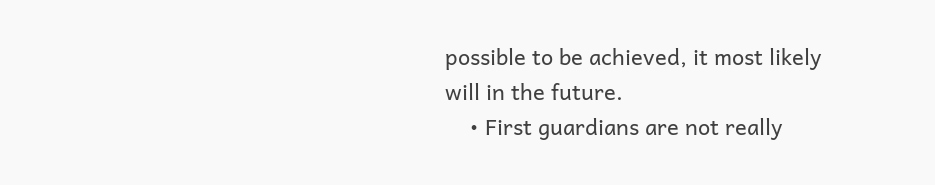possible to be achieved, it most likely will in the future.
    • First guardians are not really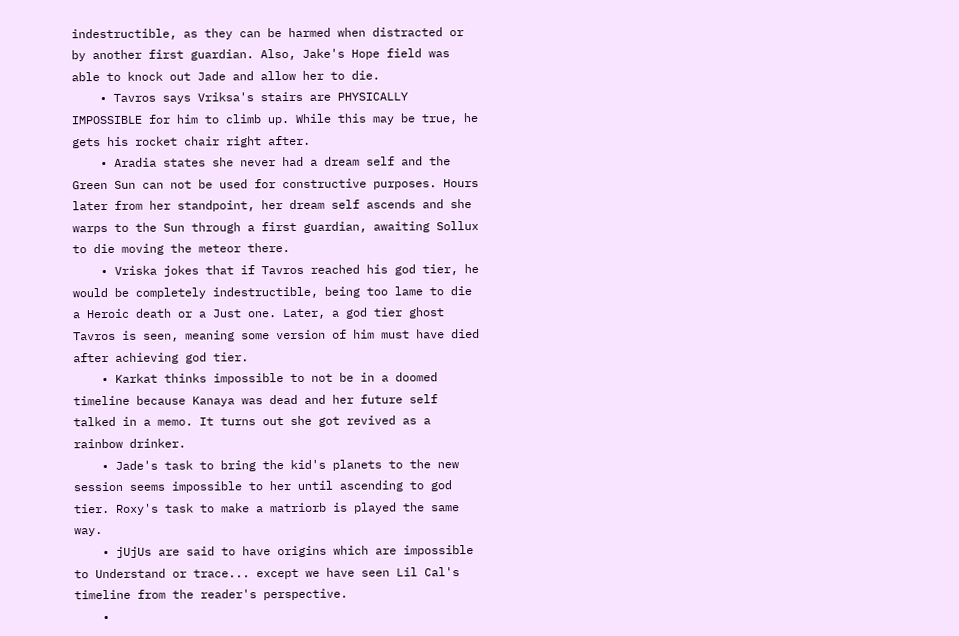indestructible, as they can be harmed when distracted or by another first guardian. Also, Jake's Hope field was able to knock out Jade and allow her to die.
    • Tavros says Vriksa's stairs are PHYSICALLY IMPOSSIBLE for him to climb up. While this may be true, he gets his rocket chair right after.
    • Aradia states she never had a dream self and the Green Sun can not be used for constructive purposes. Hours later from her standpoint, her dream self ascends and she warps to the Sun through a first guardian, awaiting Sollux to die moving the meteor there.
    • Vriska jokes that if Tavros reached his god tier, he would be completely indestructible, being too lame to die a Heroic death or a Just one. Later, a god tier ghost Tavros is seen, meaning some version of him must have died after achieving god tier.
    • Karkat thinks impossible to not be in a doomed timeline because Kanaya was dead and her future self talked in a memo. It turns out she got revived as a rainbow drinker.
    • Jade's task to bring the kid's planets to the new session seems impossible to her until ascending to god tier. Roxy's task to make a matriorb is played the same way.
    • jUjUs are said to have origins which are impossible to Understand or trace... except we have seen Lil Cal's timeline from the reader's perspective.
    •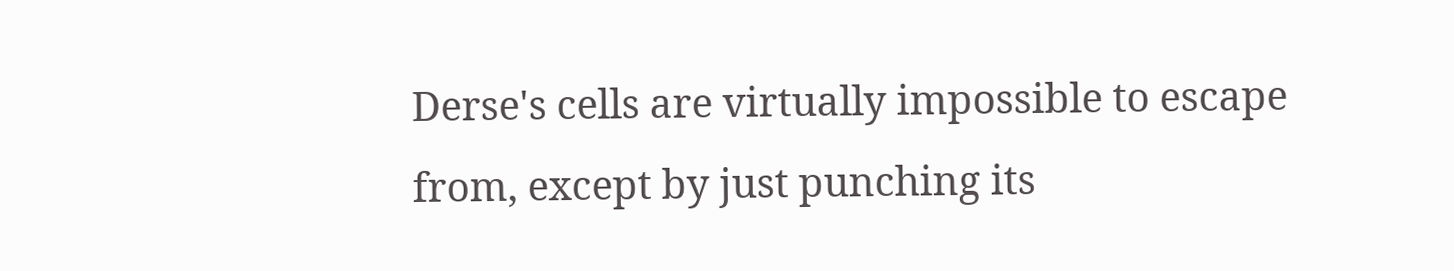Derse's cells are virtually impossible to escape from, except by just punching its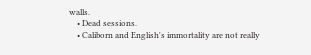walls.
    • Dead sessions.
    • Caliborn and English's immortality are not really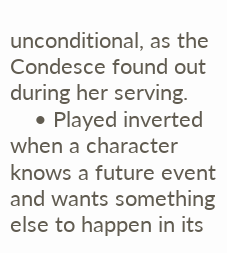unconditional, as the Condesce found out during her serving.
    • Played inverted when a character knows a future event and wants something else to happen in its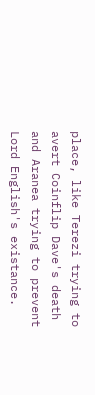place, like Terezi trying to avert Coinflip Dave's death and Aranea trying to prevent Lord English's existance.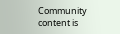Community content is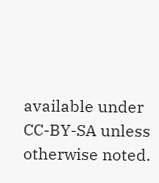available under CC-BY-SA unless otherwise noted.